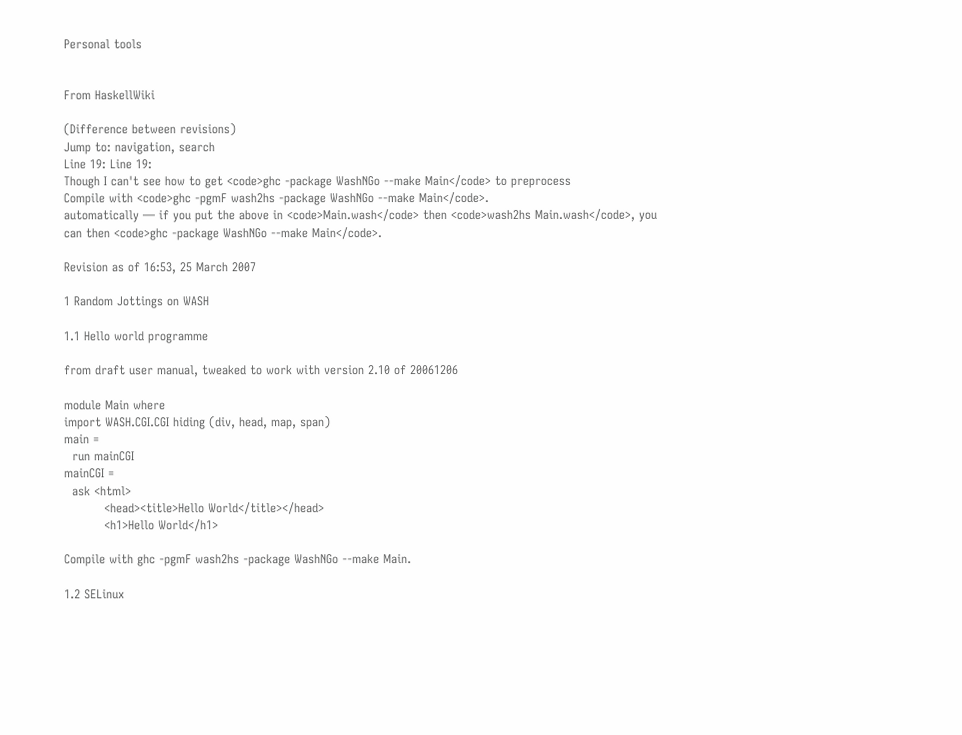Personal tools


From HaskellWiki

(Difference between revisions)
Jump to: navigation, search
Line 19: Line 19:
Though I can't see how to get <code>ghc -package WashNGo --make Main</code> to preprocess
Compile with <code>ghc -pgmF wash2hs -package WashNGo --make Main</code>.
automatically — if you put the above in <code>Main.wash</code> then <code>wash2hs Main.wash</code>, you can then <code>ghc -package WashNGo --make Main</code>.

Revision as of 16:53, 25 March 2007

1 Random Jottings on WASH

1.1 Hello world programme

from draft user manual, tweaked to work with version 2.10 of 20061206

module Main where
import WASH.CGI.CGI hiding (div, head, map, span)
main =
  run mainCGI
mainCGI =
  ask <html>
          <head><title>Hello World</title></head>
          <h1>Hello World</h1>

Compile with ghc -pgmF wash2hs -package WashNGo --make Main.

1.2 SELinux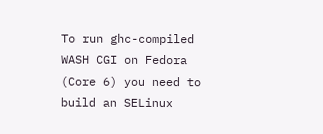To run ghc-compiled WASH CGI on Fedora (Core 6) you need to build an SELinux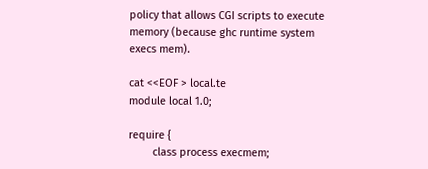policy that allows CGI scripts to execute memory (because ghc runtime system execs mem).

cat <<EOF > local.te
module local 1.0;

require {
        class process execmem;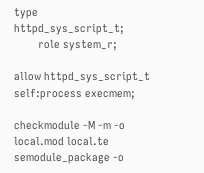type httpd_sys_script_t;
        role system_r;

allow httpd_sys_script_t self:process execmem;

checkmodule -M -m -o local.mod local.te
semodule_package -o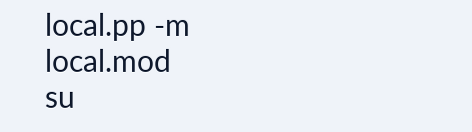local.pp -m local.mod
su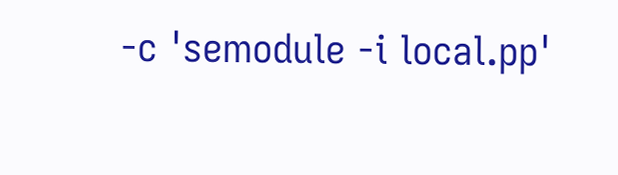-c 'semodule -i local.pp'